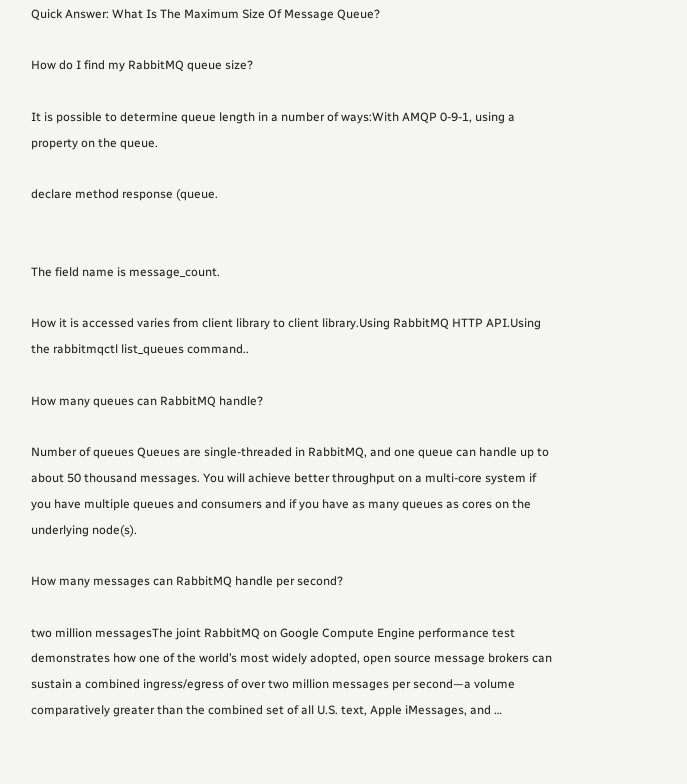Quick Answer: What Is The Maximum Size Of Message Queue?

How do I find my RabbitMQ queue size?

It is possible to determine queue length in a number of ways:With AMQP 0-9-1, using a property on the queue.

declare method response (queue.


The field name is message_count.

How it is accessed varies from client library to client library.Using RabbitMQ HTTP API.Using the rabbitmqctl list_queues command..

How many queues can RabbitMQ handle?

Number of queues Queues are single-threaded in RabbitMQ, and one queue can handle up to about 50 thousand messages. You will achieve better throughput on a multi-core system if you have multiple queues and consumers and if you have as many queues as cores on the underlying node(s).

How many messages can RabbitMQ handle per second?

two million messagesThe joint RabbitMQ on Google Compute Engine performance test demonstrates how one of the world’s most widely adopted, open source message brokers can sustain a combined ingress/egress of over two million messages per second—a volume comparatively greater than the combined set of all U.S. text, Apple iMessages, and …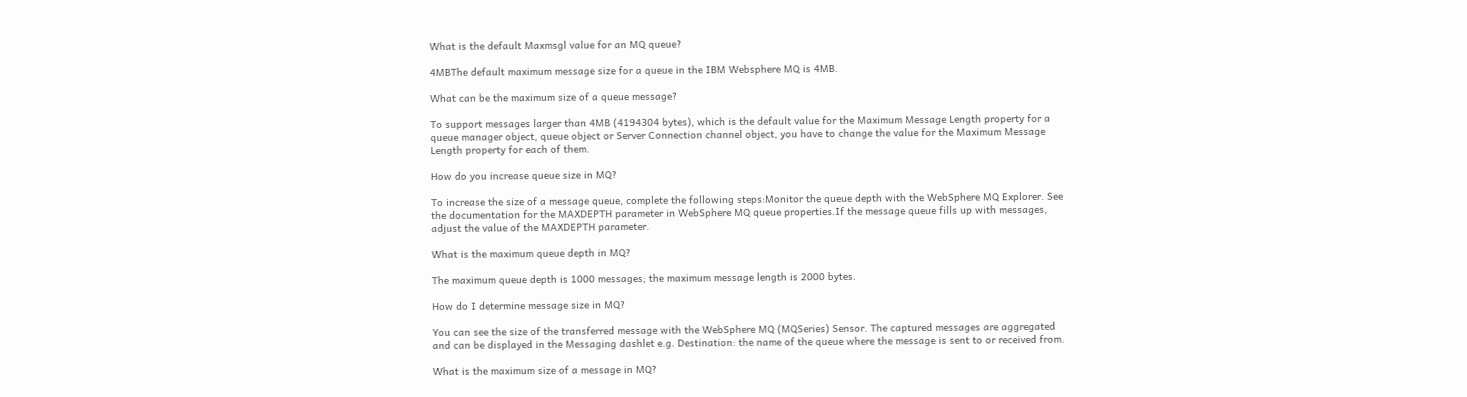What is the default Maxmsgl value for an MQ queue?

4MBThe default maximum message size for a queue in the IBM Websphere MQ is 4MB.

What can be the maximum size of a queue message?

To support messages larger than 4MB (4194304 bytes), which is the default value for the Maximum Message Length property for a queue manager object, queue object or Server Connection channel object, you have to change the value for the Maximum Message Length property for each of them.

How do you increase queue size in MQ?

To increase the size of a message queue, complete the following steps:Monitor the queue depth with the WebSphere MQ Explorer. See the documentation for the MAXDEPTH parameter in WebSphere MQ queue properties.If the message queue fills up with messages, adjust the value of the MAXDEPTH parameter.

What is the maximum queue depth in MQ?

The maximum queue depth is 1000 messages; the maximum message length is 2000 bytes.

How do I determine message size in MQ?

You can see the size of the transferred message with the WebSphere MQ (MQSeries) Sensor. The captured messages are aggregated and can be displayed in the Messaging dashlet e.g. Destination: the name of the queue where the message is sent to or received from.

What is the maximum size of a message in MQ?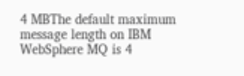4 MBThe default maximum message length on IBM WebSphere MQ is 4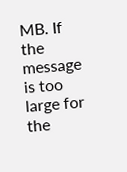MB. If the message is too large for the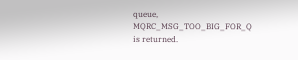queue, MQRC_MSG_TOO_BIG_FOR_Q is returned.